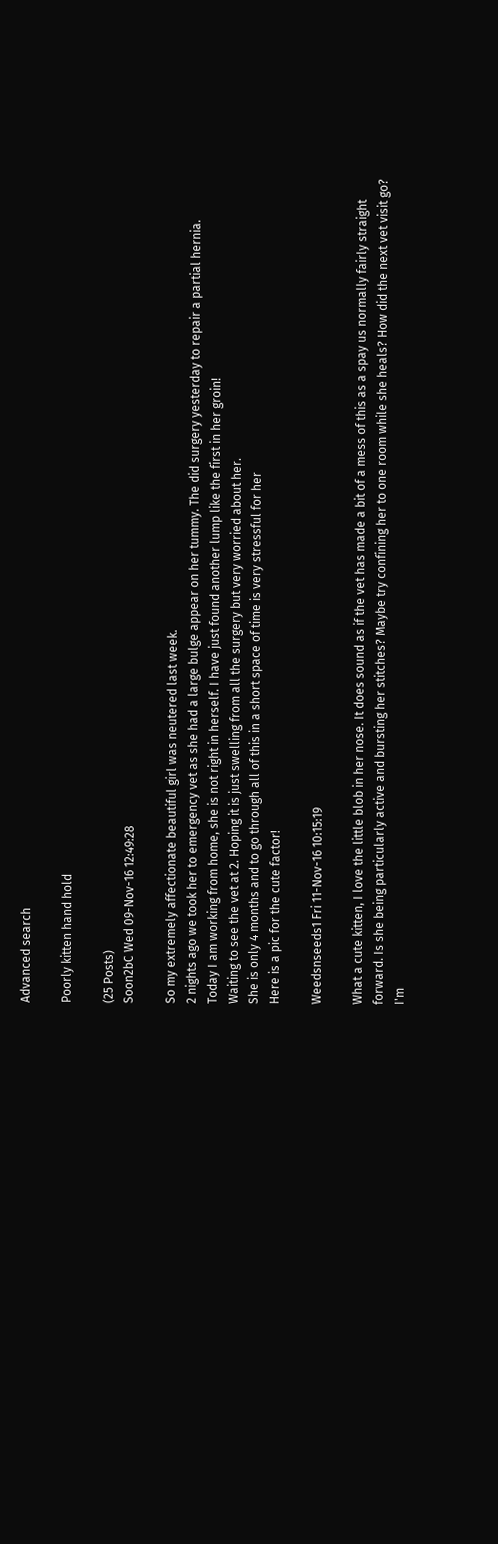Advanced search

Poorly kitten hand hold

(25 Posts)
Soon2bC Wed 09-Nov-16 12:49:28

So my extremely affectionate beautiful girl was neutered last week.
2 nights ago we took her to emergency vet as she had a large bulge appear on her tummy. The did surgery yesterday to repair a partial hernia.
Today I am working from home, she is not right in herself. I have just found another lump like the first in her groin!
Waiting to see the vet at 2. Hoping it is just swelling from all the surgery but very worried about her.
She is only 4 months and to go through all of this in a short space of time is very stressful for her
Here is a pic for the cute factor!

Weedsnseeds1 Fri 11-Nov-16 10:15:19

What a cute kitten, I love the little blob in her nose. It does sound as if the vet has made a bit of a mess of this as a spay us normally fairly straight forward. Is she being particularly active and bursting her stitches? Maybe try confining her to one room while she heals? How did the next vet visit go? I'm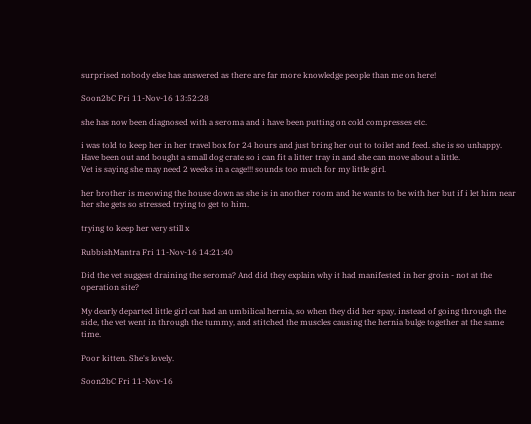surprised nobody else has answered as there are far more knowledge people than me on here!

Soon2bC Fri 11-Nov-16 13:52:28

she has now been diagnosed with a seroma and i have been putting on cold compresses etc.

i was told to keep her in her travel box for 24 hours and just bring her out to toilet and feed. she is so unhappy.
Have been out and bought a small dog crate so i can fit a litter tray in and she can move about a little.
Vet is saying she may need 2 weeks in a cage!!! sounds too much for my little girl.

her brother is meowing the house down as she is in another room and he wants to be with her but if i let him near her she gets so stressed trying to get to him.

trying to keep her very still x

RubbishMantra Fri 11-Nov-16 14:21:40

Did the vet suggest draining the seroma? And did they explain why it had manifested in her groin - not at the operation site?

My dearly departed little girl cat had an umbilical hernia, so when they did her spay, instead of going through the side, the vet went in through the tummy, and stitched the muscles causing the hernia bulge together at the same time.

Poor kitten. She's lovely.

Soon2bC Fri 11-Nov-16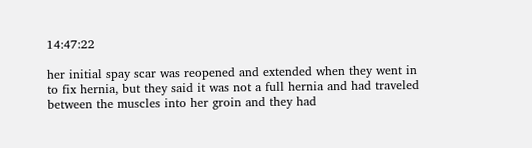14:47:22

her initial spay scar was reopened and extended when they went in to fix hernia, but they said it was not a full hernia and had traveled between the muscles into her groin and they had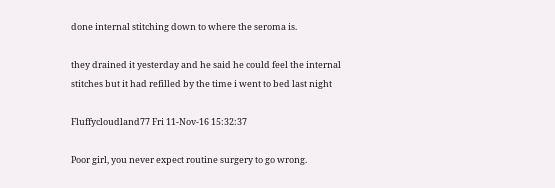done internal stitching down to where the seroma is.

they drained it yesterday and he said he could feel the internal stitches but it had refilled by the time i went to bed last night

Fluffycloudland77 Fri 11-Nov-16 15:32:37

Poor girl, you never expect routine surgery to go wrong.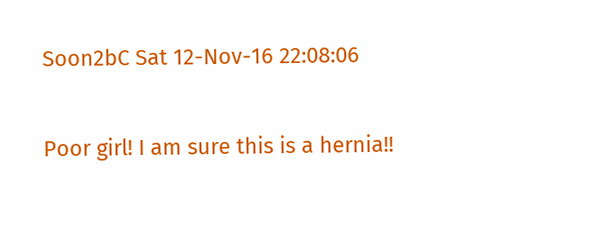Soon2bC Sat 12-Nov-16 22:08:06

Poor girl! I am sure this is a hernia!!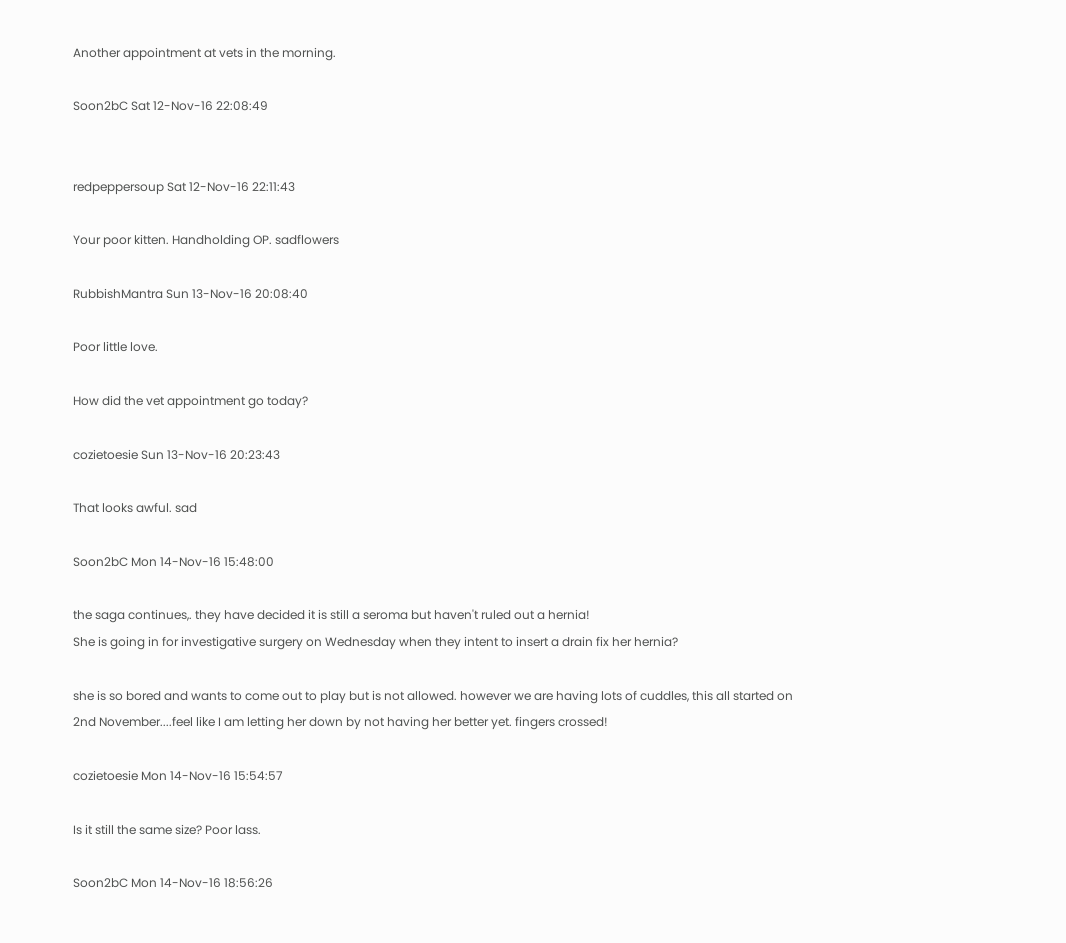Another appointment at vets in the morning.

Soon2bC Sat 12-Nov-16 22:08:49


redpeppersoup Sat 12-Nov-16 22:11:43

Your poor kitten. Handholding OP. sadflowers

RubbishMantra Sun 13-Nov-16 20:08:40

Poor little love.

How did the vet appointment go today?

cozietoesie Sun 13-Nov-16 20:23:43

That looks awful. sad

Soon2bC Mon 14-Nov-16 15:48:00

the saga continues,. they have decided it is still a seroma but haven't ruled out a hernia!
She is going in for investigative surgery on Wednesday when they intent to insert a drain fix her hernia?

she is so bored and wants to come out to play but is not allowed. however we are having lots of cuddles, this all started on 2nd November....feel like I am letting her down by not having her better yet. fingers crossed!

cozietoesie Mon 14-Nov-16 15:54:57

Is it still the same size? Poor lass.

Soon2bC Mon 14-Nov-16 18:56:26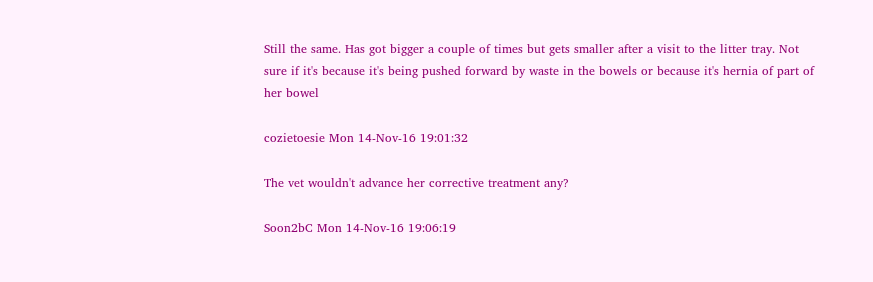Still the same. Has got bigger a couple of times but gets smaller after a visit to the litter tray. Not sure if it's because it's being pushed forward by waste in the bowels or because it's hernia of part of her bowel

cozietoesie Mon 14-Nov-16 19:01:32

The vet wouldn't advance her corrective treatment any?

Soon2bC Mon 14-Nov-16 19:06:19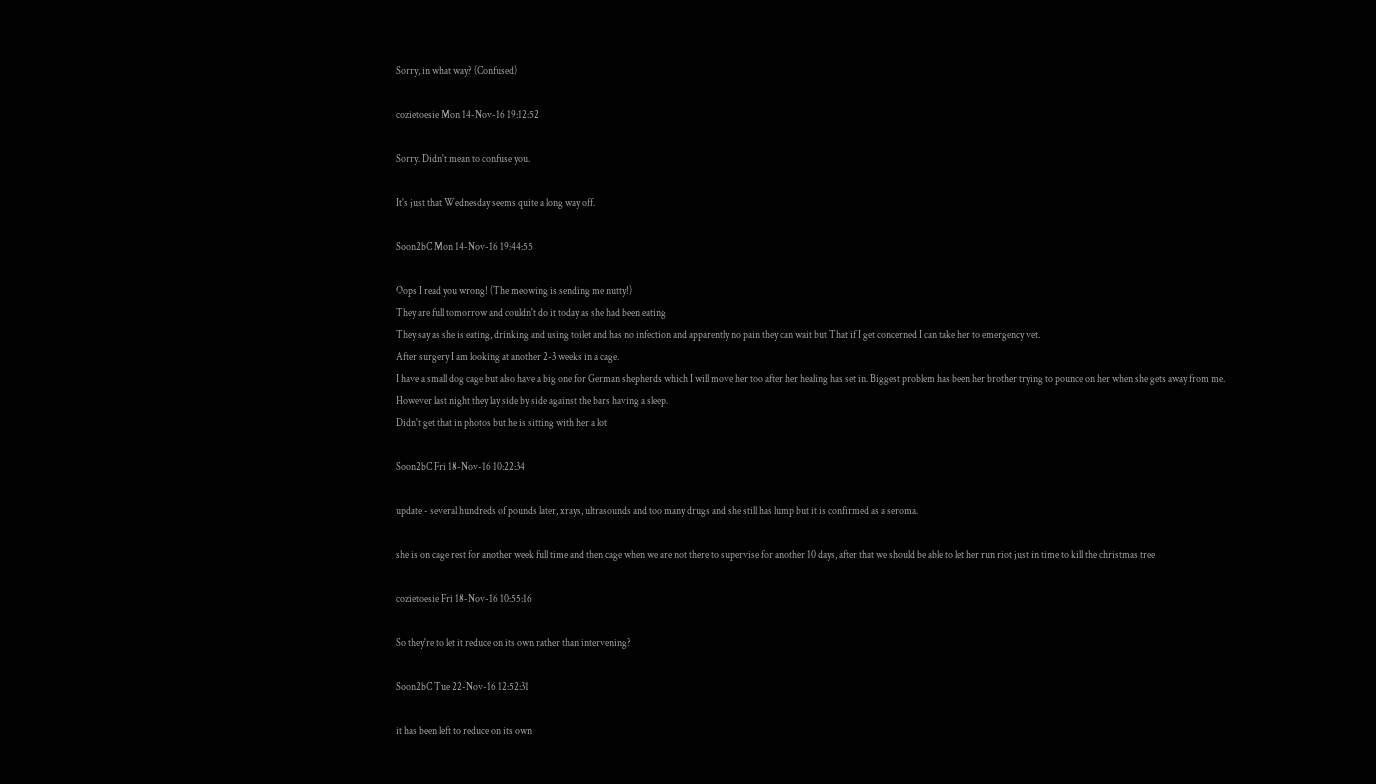Sorry, in what way? (Confused)

cozietoesie Mon 14-Nov-16 19:12:52

Sorry. Didn't mean to confuse you.

It's just that Wednesday seems quite a long way off.

Soon2bC Mon 14-Nov-16 19:44:55

Oops I read you wrong! (The meowing is sending me nutty!)
They are full tomorrow and couldn't do it today as she had been eating
They say as she is eating, drinking and using toilet and has no infection and apparently no pain they can wait but That if I get concerned I can take her to emergency vet.
After surgery I am looking at another 2-3 weeks in a cage.
I have a small dog cage but also have a big one for German shepherds which I will move her too after her healing has set in. Biggest problem has been her brother trying to pounce on her when she gets away from me.
However last night they lay side by side against the bars having a sleep.
Didn't get that in photos but he is sitting with her a lot

Soon2bC Fri 18-Nov-16 10:22:34

update - several hundreds of pounds later, xrays, ultrasounds and too many drugs and she still has lump but it is confirmed as a seroma.

she is on cage rest for another week full time and then cage when we are not there to supervise for another 10 days, after that we should be able to let her run riot just in time to kill the christmas tree

cozietoesie Fri 18-Nov-16 10:55:16

So they're to let it reduce on its own rather than intervening?

Soon2bC Tue 22-Nov-16 12:52:31

it has been left to reduce on its own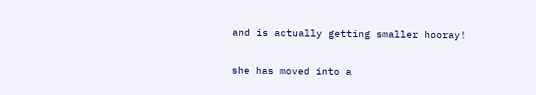and is actually getting smaller hooray!

she has moved into a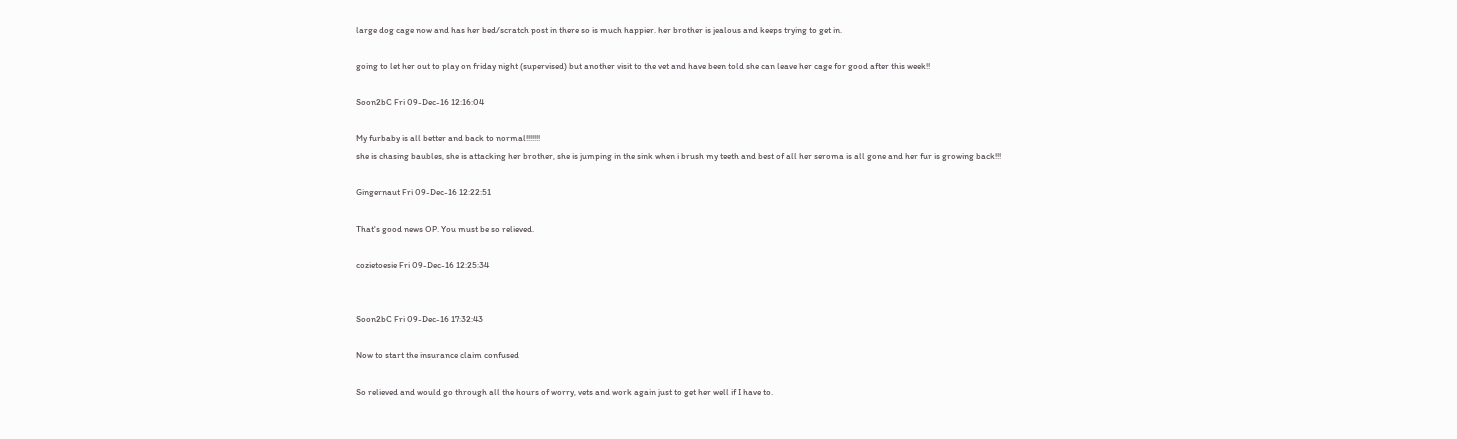large dog cage now and has her bed/scratch post in there so is much happier. her brother is jealous and keeps trying to get in.

going to let her out to play on friday night (supervised) but another visit to the vet and have been told she can leave her cage for good after this week!!

Soon2bC Fri 09-Dec-16 12:16:04

My furbaby is all better and back to normal!!!!!!!
she is chasing baubles, she is attacking her brother, she is jumping in the sink when i brush my teeth and best of all her seroma is all gone and her fur is growing back!!!

Gingernaut Fri 09-Dec-16 12:22:51

That's good news OP. You must be so relieved.

cozietoesie Fri 09-Dec-16 12:25:34


Soon2bC Fri 09-Dec-16 17:32:43

Now to start the insurance claim confused

So relieved and would go through all the hours of worry, vets and work again just to get her well if I have to.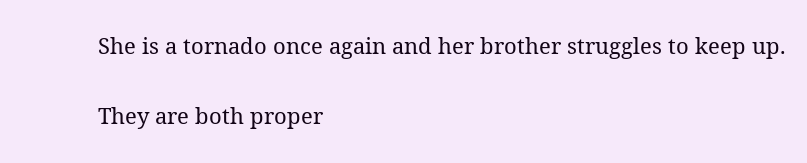She is a tornado once again and her brother struggles to keep up.

They are both proper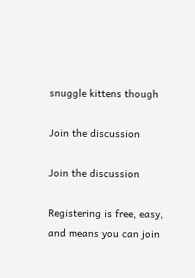snuggle kittens though

Join the discussion

Join the discussion

Registering is free, easy, and means you can join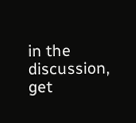in the discussion, get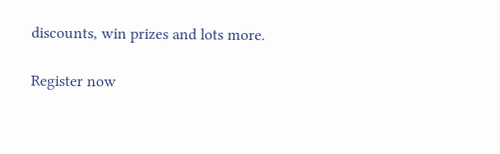discounts, win prizes and lots more.

Register now